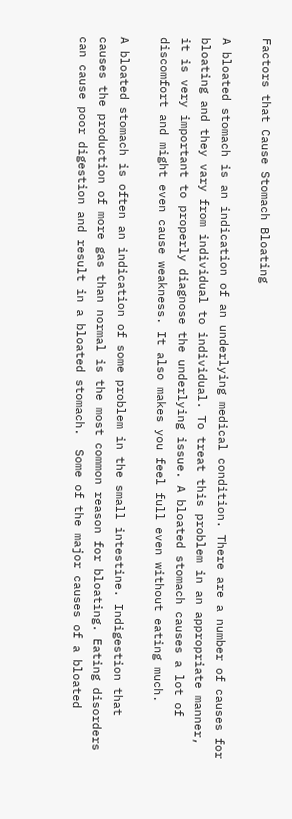Factors that Cause Stomach Bloating

A bloated stomach is an indication of an underlying medical condition. There are a number of causes for bloating and they vary from individual to individual. To treat this problem in an appropriate manner, it is very important to properly diagnose the underlying issue. A bloated stomach causes a lot of discomfort and might even cause weakness. It also makes you feel full even without eating much.

A bloated stomach is often an indication of some problem in the small intestine. Indigestion that causes the production of more gas than normal is the most common reason for bloating. Eating disorders can cause poor digestion and result in a bloated stomach.  Some of the major causes of a bloated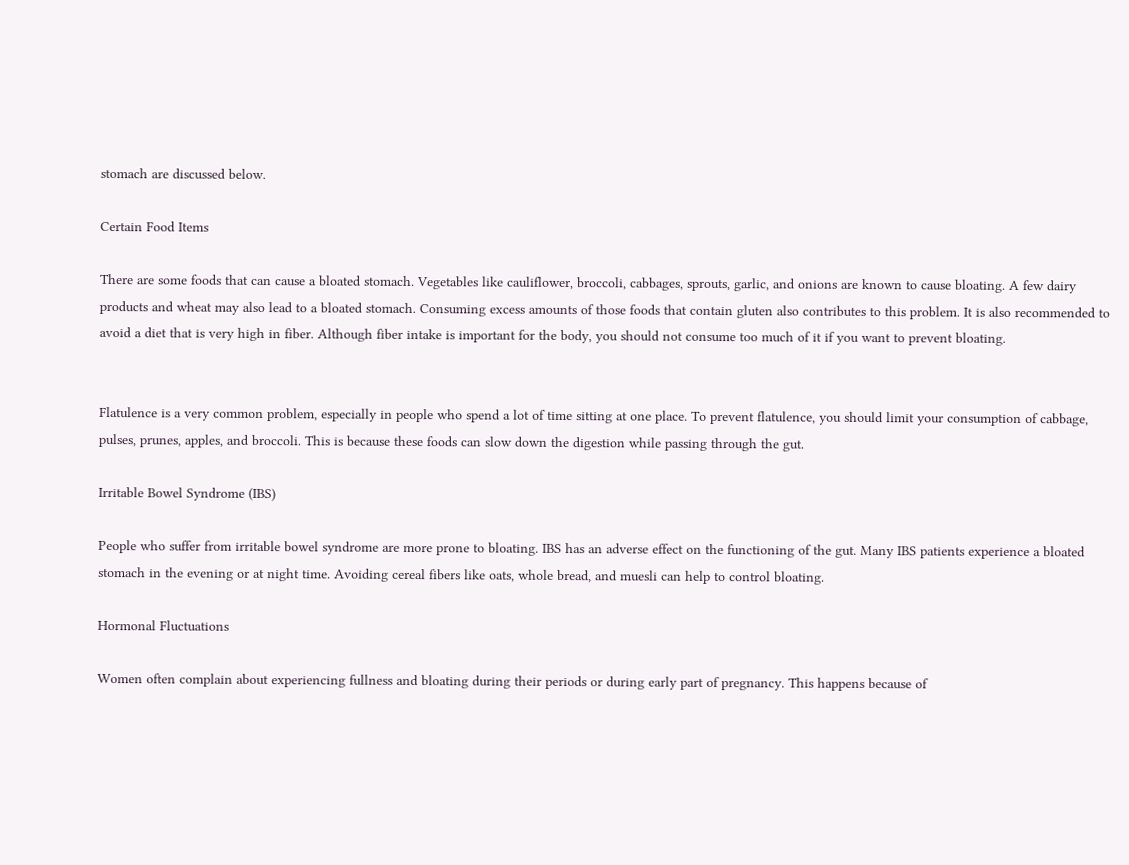stomach are discussed below.

Certain Food Items

There are some foods that can cause a bloated stomach. Vegetables like cauliflower, broccoli, cabbages, sprouts, garlic, and onions are known to cause bloating. A few dairy products and wheat may also lead to a bloated stomach. Consuming excess amounts of those foods that contain gluten also contributes to this problem. It is also recommended to avoid a diet that is very high in fiber. Although fiber intake is important for the body, you should not consume too much of it if you want to prevent bloating.


Flatulence is a very common problem, especially in people who spend a lot of time sitting at one place. To prevent flatulence, you should limit your consumption of cabbage, pulses, prunes, apples, and broccoli. This is because these foods can slow down the digestion while passing through the gut.

Irritable Bowel Syndrome (IBS)

People who suffer from irritable bowel syndrome are more prone to bloating. IBS has an adverse effect on the functioning of the gut. Many IBS patients experience a bloated stomach in the evening or at night time. Avoiding cereal fibers like oats, whole bread, and muesli can help to control bloating.

Hormonal Fluctuations

Women often complain about experiencing fullness and bloating during their periods or during early part of pregnancy. This happens because of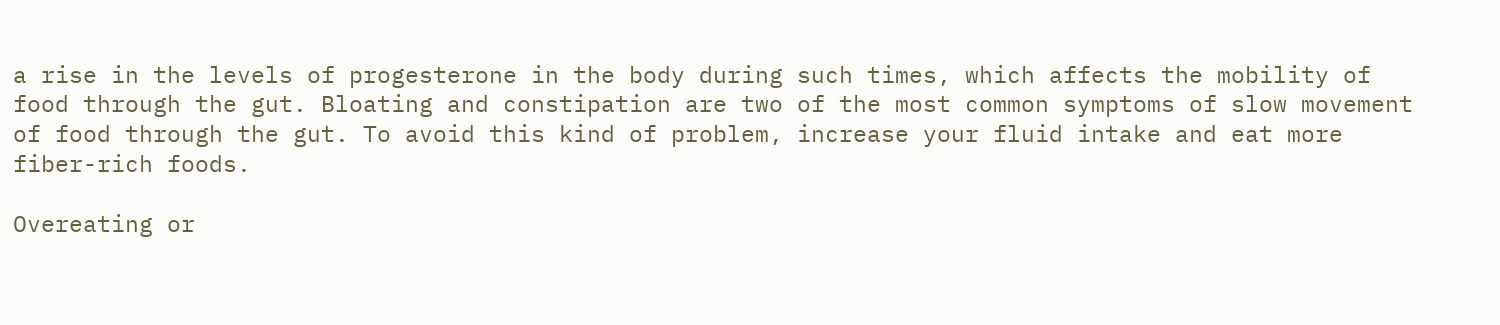a rise in the levels of progesterone in the body during such times, which affects the mobility of food through the gut. Bloating and constipation are two of the most common symptoms of slow movement of food through the gut. To avoid this kind of problem, increase your fluid intake and eat more fiber-rich foods.

Overeating or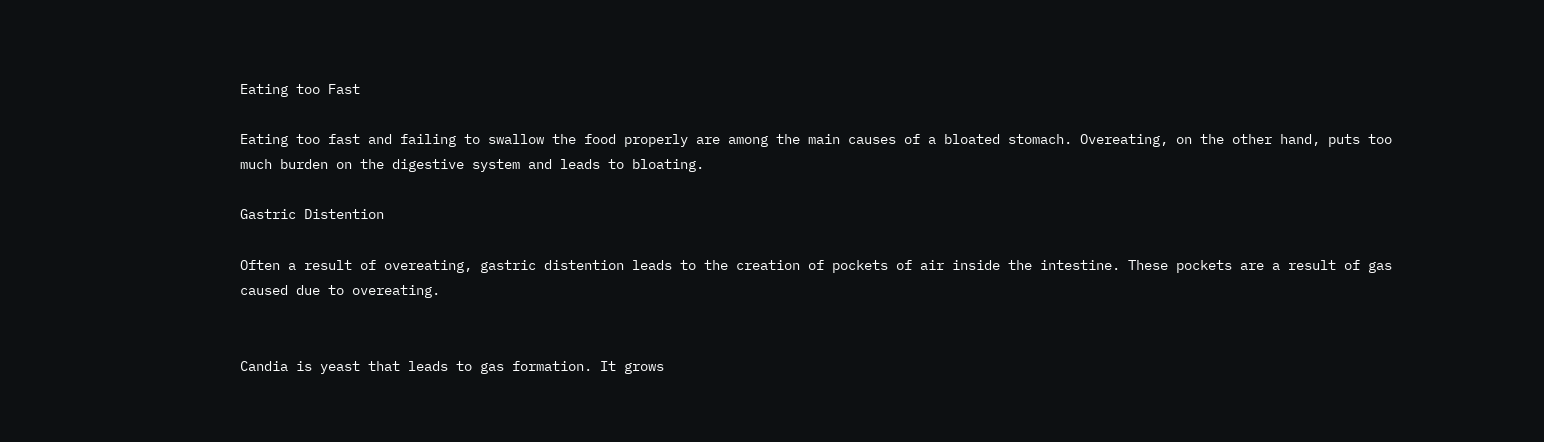Eating too Fast

Eating too fast and failing to swallow the food properly are among the main causes of a bloated stomach. Overeating, on the other hand, puts too much burden on the digestive system and leads to bloating.

Gastric Distention

Often a result of overeating, gastric distention leads to the creation of pockets of air inside the intestine. These pockets are a result of gas caused due to overeating.


Candia is yeast that leads to gas formation. It grows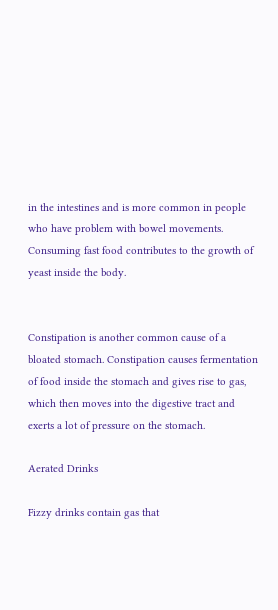in the intestines and is more common in people who have problem with bowel movements. Consuming fast food contributes to the growth of yeast inside the body.


Constipation is another common cause of a bloated stomach. Constipation causes fermentation of food inside the stomach and gives rise to gas, which then moves into the digestive tract and exerts a lot of pressure on the stomach.

Aerated Drinks

Fizzy drinks contain gas that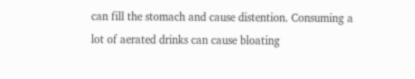can fill the stomach and cause distention. Consuming a lot of aerated drinks can cause bloating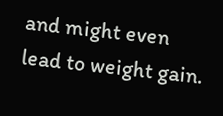and might even lead to weight gain.